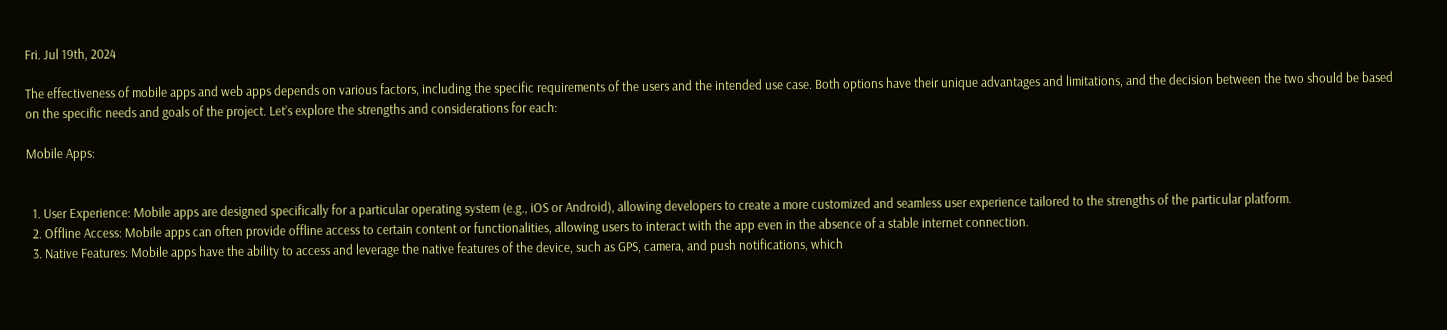Fri. Jul 19th, 2024

The effectiveness of mobile apps and web apps depends on various factors, including the specific requirements of the users and the intended use case. Both options have their unique advantages and limitations, and the decision between the two should be based on the specific needs and goals of the project. Let’s explore the strengths and considerations for each:

Mobile Apps:


  1. User Experience: Mobile apps are designed specifically for a particular operating system (e.g., iOS or Android), allowing developers to create a more customized and seamless user experience tailored to the strengths of the particular platform.
  2. Offline Access: Mobile apps can often provide offline access to certain content or functionalities, allowing users to interact with the app even in the absence of a stable internet connection.
  3. Native Features: Mobile apps have the ability to access and leverage the native features of the device, such as GPS, camera, and push notifications, which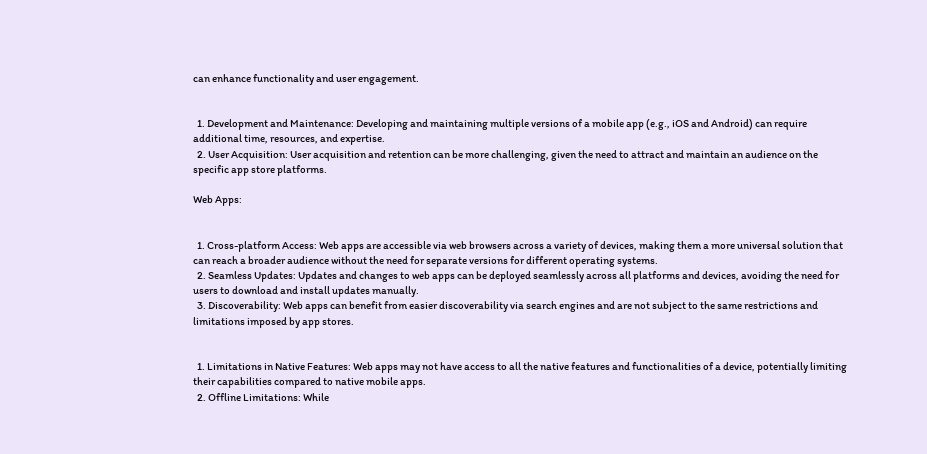can enhance functionality and user engagement.


  1. Development and Maintenance: Developing and maintaining multiple versions of a mobile app (e.g., iOS and Android) can require additional time, resources, and expertise.
  2. User Acquisition: User acquisition and retention can be more challenging, given the need to attract and maintain an audience on the specific app store platforms.

Web Apps:


  1. Cross-platform Access: Web apps are accessible via web browsers across a variety of devices, making them a more universal solution that can reach a broader audience without the need for separate versions for different operating systems.
  2. Seamless Updates: Updates and changes to web apps can be deployed seamlessly across all platforms and devices, avoiding the need for users to download and install updates manually.
  3. Discoverability: Web apps can benefit from easier discoverability via search engines and are not subject to the same restrictions and limitations imposed by app stores.


  1. Limitations in Native Features: Web apps may not have access to all the native features and functionalities of a device, potentially limiting their capabilities compared to native mobile apps.
  2. Offline Limitations: While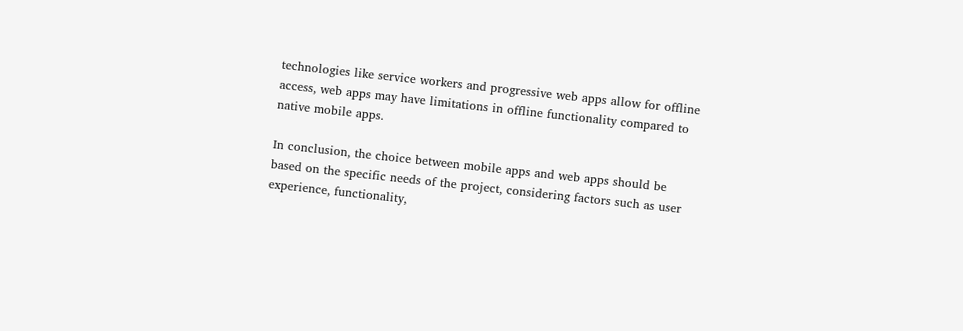technologies like service workers and progressive web apps allow for offline access, web apps may have limitations in offline functionality compared to native mobile apps.

In conclusion, the choice between mobile apps and web apps should be based on the specific needs of the project, considering factors such as user experience, functionality,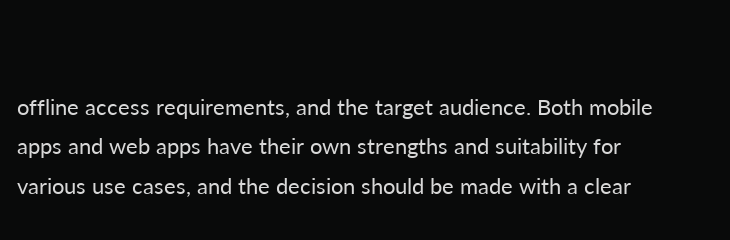offline access requirements, and the target audience. Both mobile apps and web apps have their own strengths and suitability for various use cases, and the decision should be made with a clear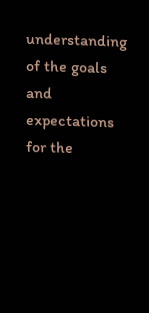understanding of the goals and expectations for the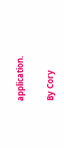application.

By Cory